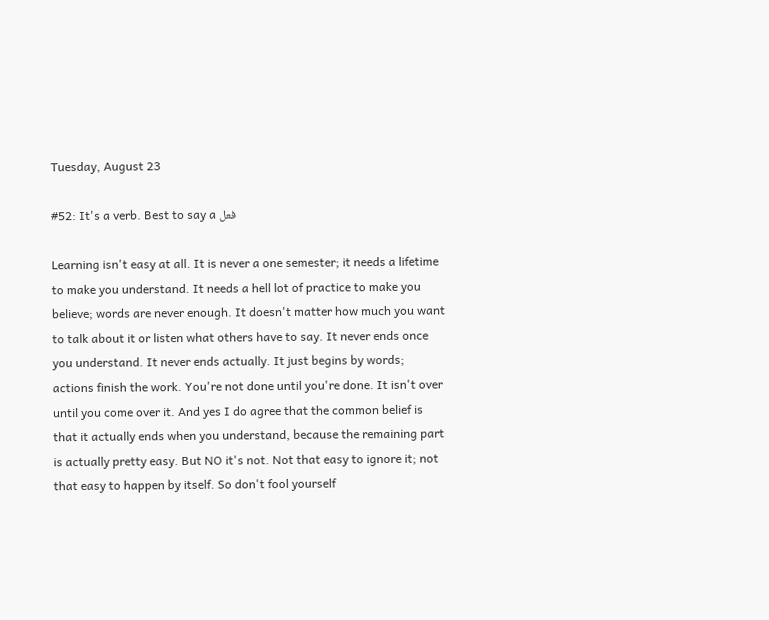Tuesday, August 23

#52: It's a verb. Best to say a فعل

Learning isn't easy at all. It is never a one semester; it needs a lifetime to make you understand. It needs a hell lot of practice to make you believe; words are never enough. It doesn't matter how much you want to talk about it or listen what others have to say. It never ends once you understand. It never ends actually. It just begins by words; actions finish the work. You're not done until you're done. It isn't over until you come over it. And yes I do agree that the common belief is that it actually ends when you understand, because the remaining part is actually pretty easy. But NO it's not. Not that easy to ignore it; not that easy to happen by itself. So don't fool yourself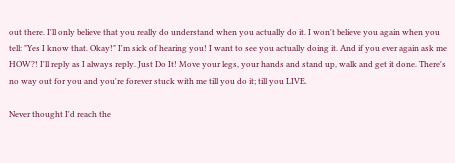out there. I'll only believe that you really do understand when you actually do it. I won't believe you again when you tell: "Yes I know that. Okay!" I'm sick of hearing you! I want to see you actually doing it. And if you ever again ask me HOW?! I'll reply as I always reply. Just Do It! Move your legs, your hands and stand up, walk and get it done. There's no way out for you and you're forever stuck with me till you do it; till you LIVE.

Never thought I'd reach the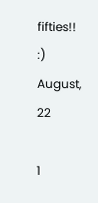fifties!! :)
August, 22

1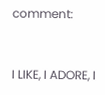comment:


I LIKE, I ADORE, I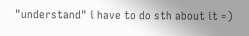"understand" i have to do sth about it =)